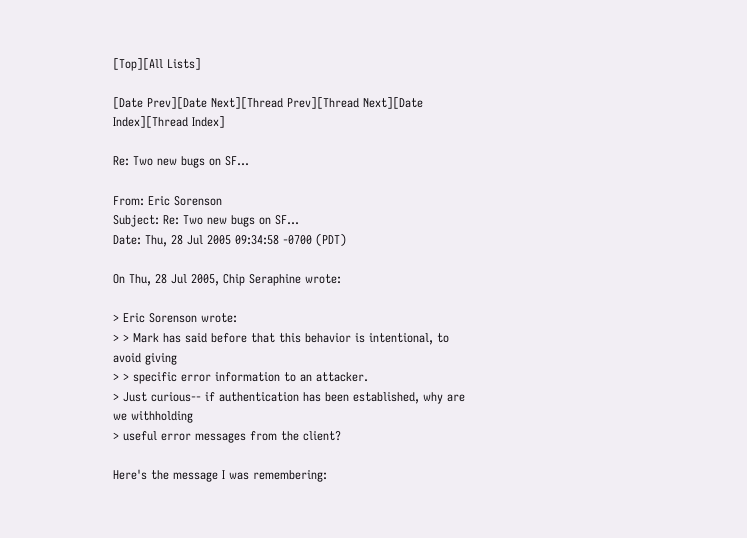[Top][All Lists]

[Date Prev][Date Next][Thread Prev][Thread Next][Date Index][Thread Index]

Re: Two new bugs on SF...

From: Eric Sorenson
Subject: Re: Two new bugs on SF...
Date: Thu, 28 Jul 2005 09:34:58 -0700 (PDT)

On Thu, 28 Jul 2005, Chip Seraphine wrote:

> Eric Sorenson wrote:
> > Mark has said before that this behavior is intentional, to avoid giving
> > specific error information to an attacker.
> Just curious-- if authentication has been established, why are we withholding
> useful error messages from the client?

Here's the message I was remembering: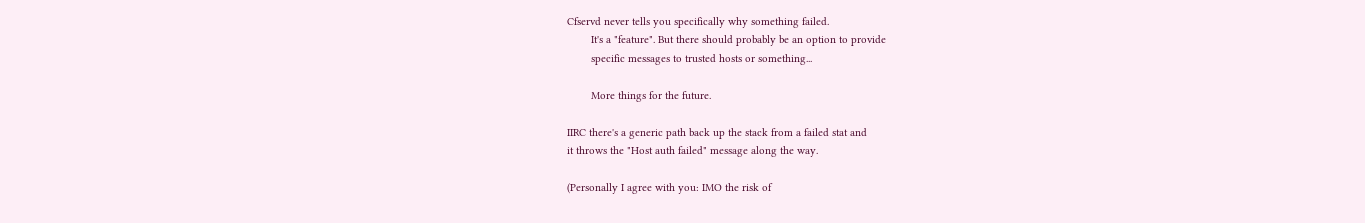Cfservd never tells you specifically why something failed.
        It's a "feature". But there should probably be an option to provide
        specific messages to trusted hosts or something...

        More things for the future.

IIRC there's a generic path back up the stack from a failed stat and
it throws the "Host auth failed" message along the way.

(Personally I agree with you: IMO the risk of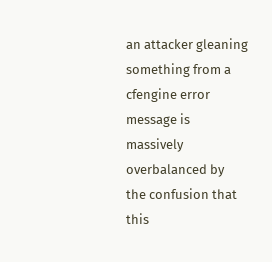an attacker gleaning
something from a cfengine error message is massively overbalanced by
the confusion that this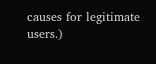causes for legitimate users.)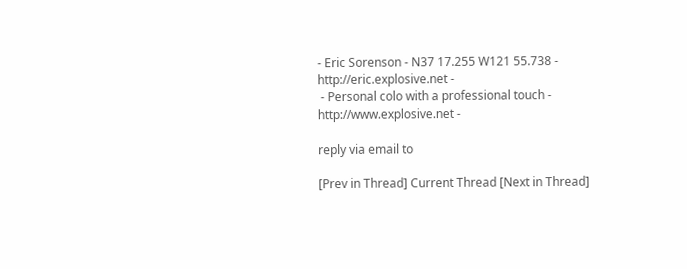- Eric Sorenson - N37 17.255 W121 55.738 - http://eric.explosive.net -
 - Personal colo with a professional touch - http://www.explosive.net -

reply via email to

[Prev in Thread] Current Thread [Next in Thread]